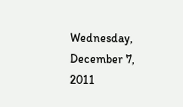Wednesday, December 7, 2011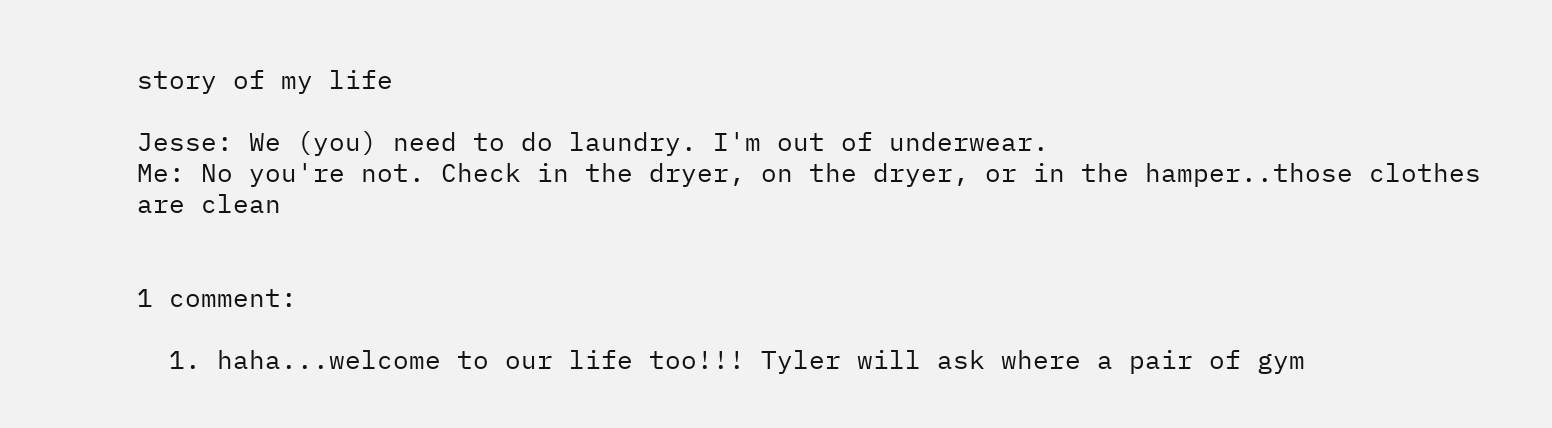story of my life

Jesse: We (you) need to do laundry. I'm out of underwear.
Me: No you're not. Check in the dryer, on the dryer, or in the hamper..those clothes are clean


1 comment:

  1. haha...welcome to our life too!!! Tyler will ask where a pair of gym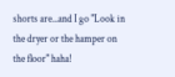shorts are...and I go "Look in the dryer or the hamper on the floor" haha!